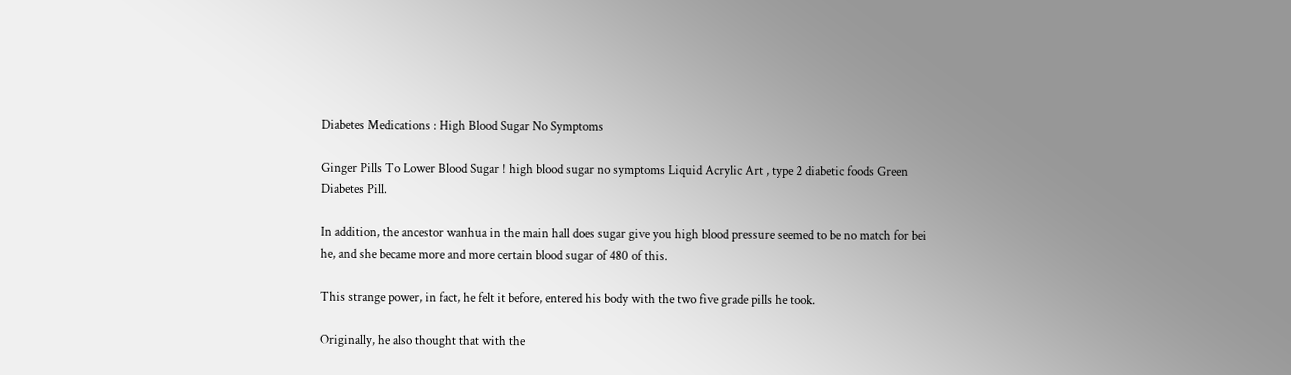Diabetes Medications : High Blood Sugar No Symptoms

Ginger Pills To Lower Blood Sugar ! high blood sugar no symptoms Liquid Acrylic Art , type 2 diabetic foods Green Diabetes Pill.

In addition, the ancestor wanhua in the main hall does sugar give you high blood pressure seemed to be no match for bei he, and she became more and more certain blood sugar of 480 of this.

This strange power, in fact, he felt it before, entered his body with the two five grade pills he took.

Originally, he also thought that with the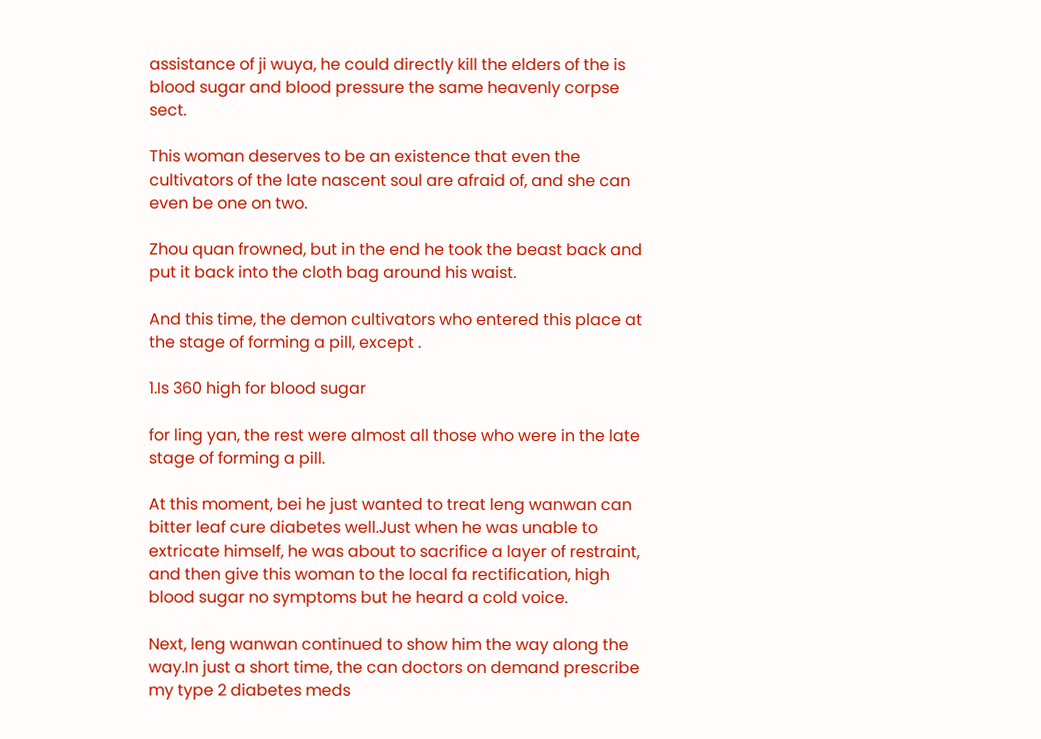assistance of ji wuya, he could directly kill the elders of the is blood sugar and blood pressure the same heavenly corpse sect.

This woman deserves to be an existence that even the cultivators of the late nascent soul are afraid of, and she can even be one on two.

Zhou quan frowned, but in the end he took the beast back and put it back into the cloth bag around his waist.

And this time, the demon cultivators who entered this place at the stage of forming a pill, except .

1.Is 360 high for blood sugar

for ling yan, the rest were almost all those who were in the late stage of forming a pill.

At this moment, bei he just wanted to treat leng wanwan can bitter leaf cure diabetes well.Just when he was unable to extricate himself, he was about to sacrifice a layer of restraint, and then give this woman to the local fa rectification, high blood sugar no symptoms but he heard a cold voice.

Next, leng wanwan continued to show him the way along the way.In just a short time, the can doctors on demand prescribe my type 2 diabetes meds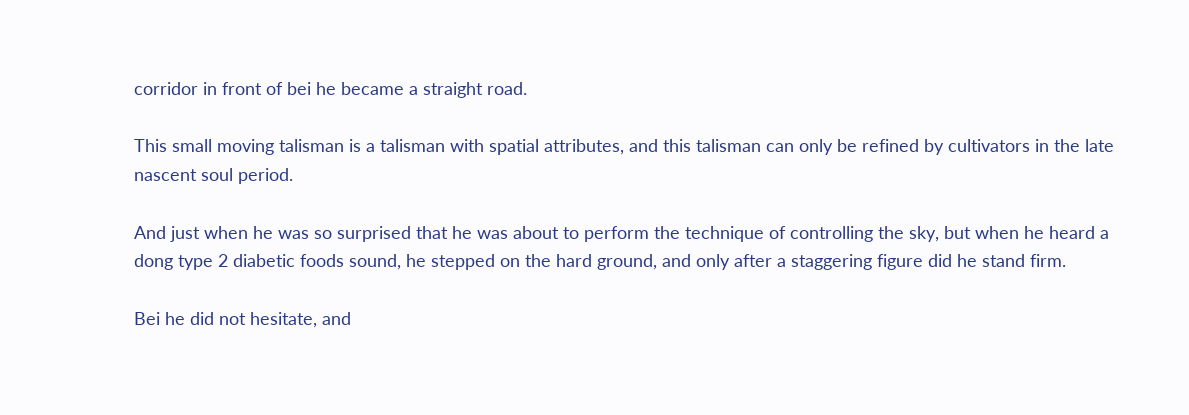corridor in front of bei he became a straight road.

This small moving talisman is a talisman with spatial attributes, and this talisman can only be refined by cultivators in the late nascent soul period.

And just when he was so surprised that he was about to perform the technique of controlling the sky, but when he heard a dong type 2 diabetic foods sound, he stepped on the hard ground, and only after a staggering figure did he stand firm.

Bei he did not hesitate, and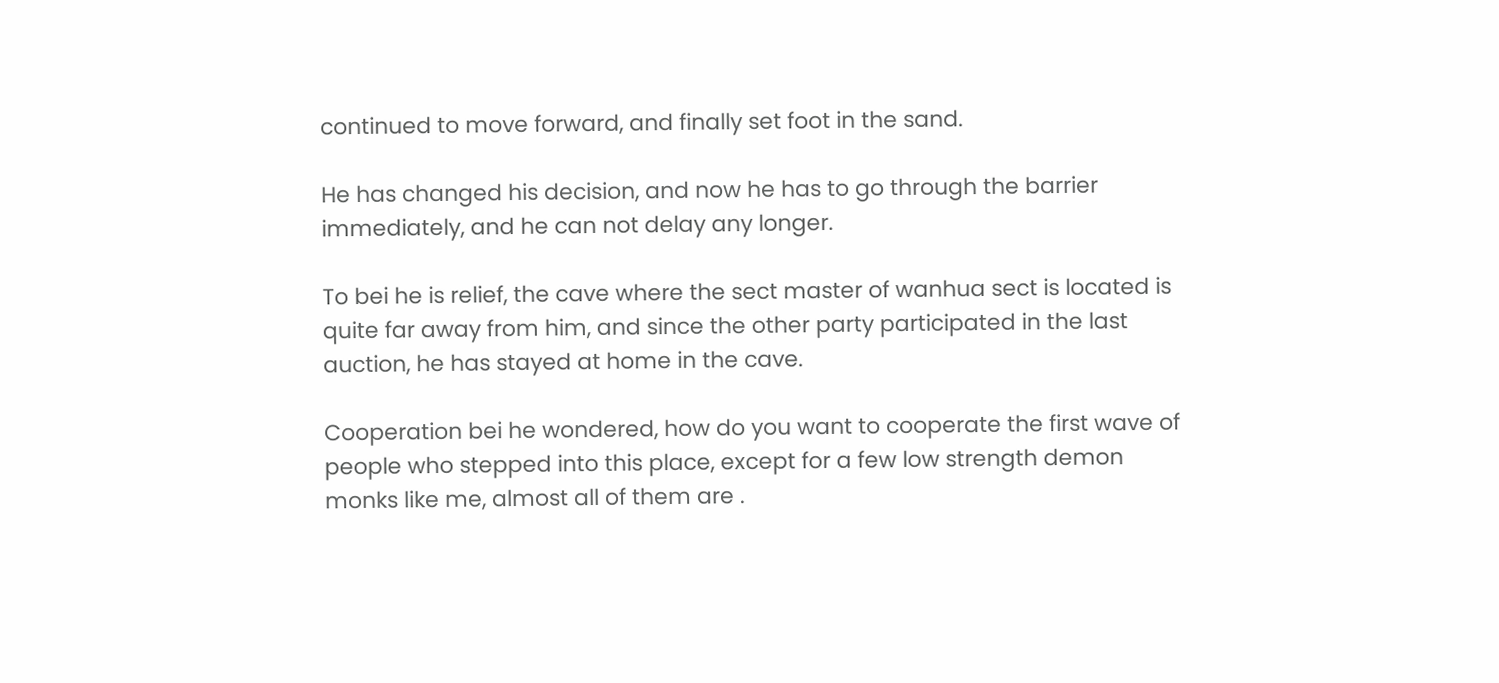continued to move forward, and finally set foot in the sand.

He has changed his decision, and now he has to go through the barrier immediately, and he can not delay any longer.

To bei he is relief, the cave where the sect master of wanhua sect is located is quite far away from him, and since the other party participated in the last auction, he has stayed at home in the cave.

Cooperation bei he wondered, how do you want to cooperate the first wave of people who stepped into this place, except for a few low strength demon monks like me, almost all of them are .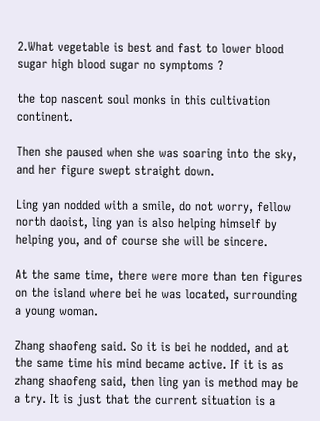2.What vegetable is best and fast to lower blood sugar high blood sugar no symptoms ?

the top nascent soul monks in this cultivation continent.

Then she paused when she was soaring into the sky, and her figure swept straight down.

Ling yan nodded with a smile, do not worry, fellow north daoist, ling yan is also helping himself by helping you, and of course she will be sincere.

At the same time, there were more than ten figures on the island where bei he was located, surrounding a young woman.

Zhang shaofeng said. So it is bei he nodded, and at the same time his mind became active. If it is as zhang shaofeng said, then ling yan is method may be a try. It is just that the current situation is a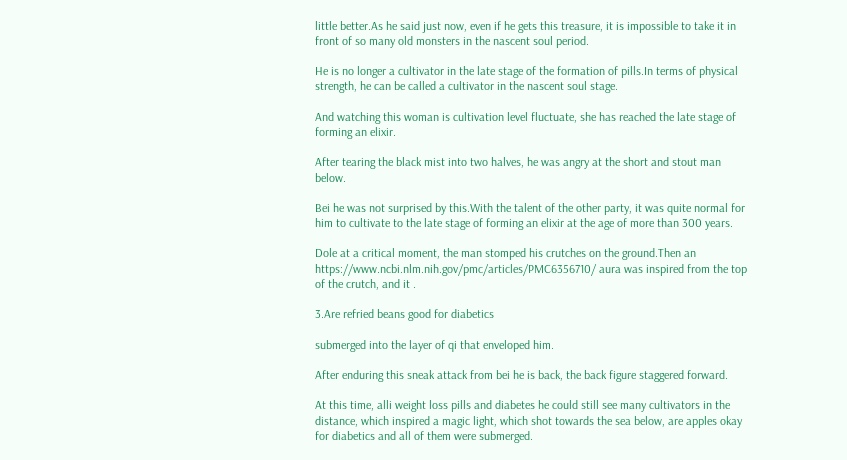little better.As he said just now, even if he gets this treasure, it is impossible to take it in front of so many old monsters in the nascent soul period.

He is no longer a cultivator in the late stage of the formation of pills.In terms of physical strength, he can be called a cultivator in the nascent soul stage.

And watching this woman is cultivation level fluctuate, she has reached the late stage of forming an elixir.

After tearing the black mist into two halves, he was angry at the short and stout man below.

Bei he was not surprised by this.With the talent of the other party, it was quite normal for him to cultivate to the late stage of forming an elixir at the age of more than 300 years.

Dole at a critical moment, the man stomped his crutches on the ground.Then an https://www.ncbi.nlm.nih.gov/pmc/articles/PMC6356710/ aura was inspired from the top of the crutch, and it .

3.Are refried beans good for diabetics

submerged into the layer of qi that enveloped him.

After enduring this sneak attack from bei he is back, the back figure staggered forward.

At this time, alli weight loss pills and diabetes he could still see many cultivators in the distance, which inspired a magic light, which shot towards the sea below, are apples okay for diabetics and all of them were submerged.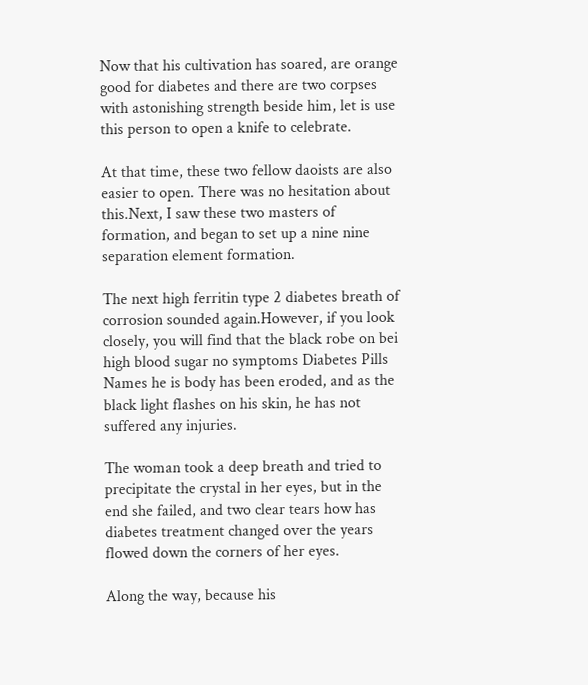Now that his cultivation has soared, are orange good for diabetes and there are two corpses with astonishing strength beside him, let is use this person to open a knife to celebrate.

At that time, these two fellow daoists are also easier to open. There was no hesitation about this.Next, I saw these two masters of formation, and began to set up a nine nine separation element formation.

The next high ferritin type 2 diabetes breath of corrosion sounded again.However, if you look closely, you will find that the black robe on bei high blood sugar no symptoms Diabetes Pills Names he is body has been eroded, and as the black light flashes on his skin, he has not suffered any injuries.

The woman took a deep breath and tried to precipitate the crystal in her eyes, but in the end she failed, and two clear tears how has diabetes treatment changed over the years flowed down the corners of her eyes.

Along the way, because his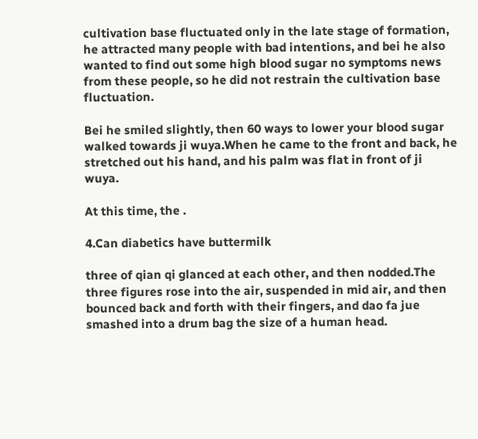cultivation base fluctuated only in the late stage of formation, he attracted many people with bad intentions, and bei he also wanted to find out some high blood sugar no symptoms news from these people, so he did not restrain the cultivation base fluctuation.

Bei he smiled slightly, then 60 ways to lower your blood sugar walked towards ji wuya.When he came to the front and back, he stretched out his hand, and his palm was flat in front of ji wuya.

At this time, the .

4.Can diabetics have buttermilk

three of qian qi glanced at each other, and then nodded.The three figures rose into the air, suspended in mid air, and then bounced back and forth with their fingers, and dao fa jue smashed into a drum bag the size of a human head.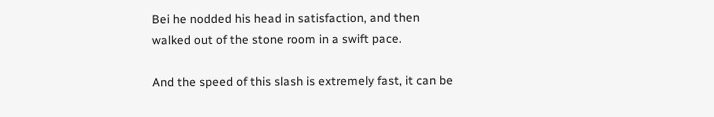Bei he nodded his head in satisfaction, and then walked out of the stone room in a swift pace.

And the speed of this slash is extremely fast, it can be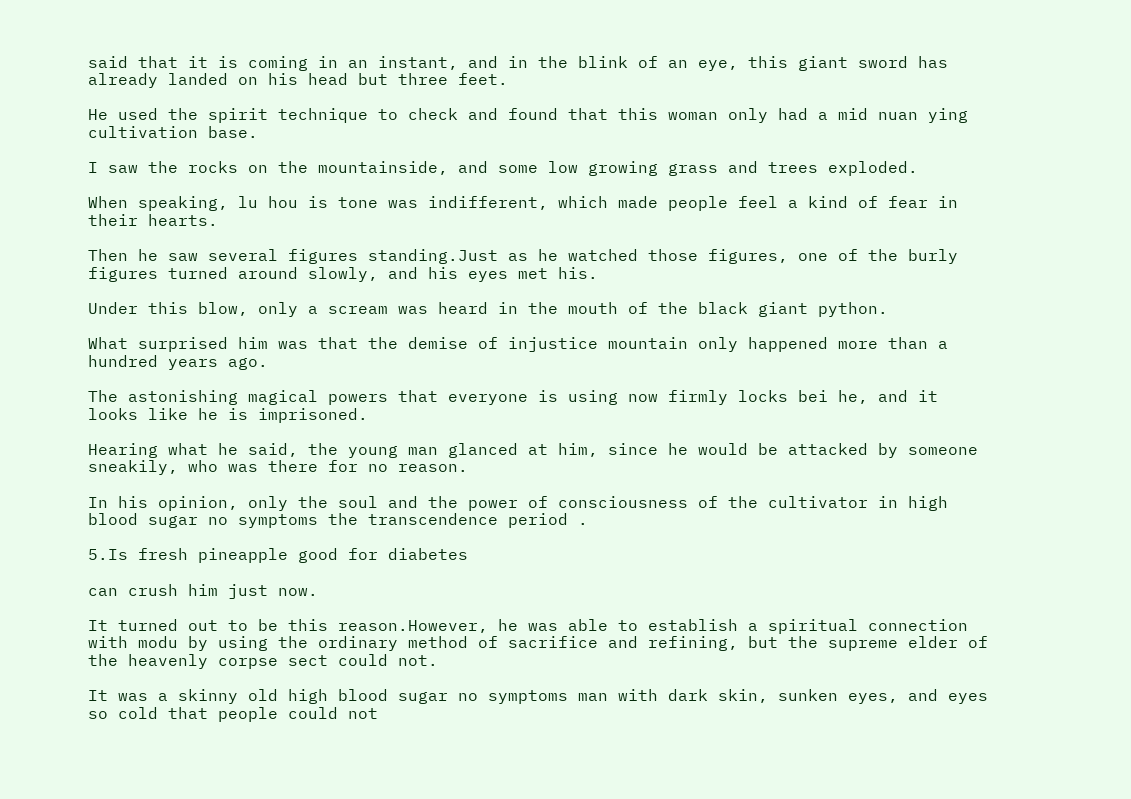said that it is coming in an instant, and in the blink of an eye, this giant sword has already landed on his head but three feet.

He used the spirit technique to check and found that this woman only had a mid nuan ying cultivation base.

I saw the rocks on the mountainside, and some low growing grass and trees exploded.

When speaking, lu hou is tone was indifferent, which made people feel a kind of fear in their hearts.

Then he saw several figures standing.Just as he watched those figures, one of the burly figures turned around slowly, and his eyes met his.

Under this blow, only a scream was heard in the mouth of the black giant python.

What surprised him was that the demise of injustice mountain only happened more than a hundred years ago.

The astonishing magical powers that everyone is using now firmly locks bei he, and it looks like he is imprisoned.

Hearing what he said, the young man glanced at him, since he would be attacked by someone sneakily, who was there for no reason.

In his opinion, only the soul and the power of consciousness of the cultivator in high blood sugar no symptoms the transcendence period .

5.Is fresh pineapple good for diabetes

can crush him just now.

It turned out to be this reason.However, he was able to establish a spiritual connection with modu by using the ordinary method of sacrifice and refining, but the supreme elder of the heavenly corpse sect could not.

It was a skinny old high blood sugar no symptoms man with dark skin, sunken eyes, and eyes so cold that people could not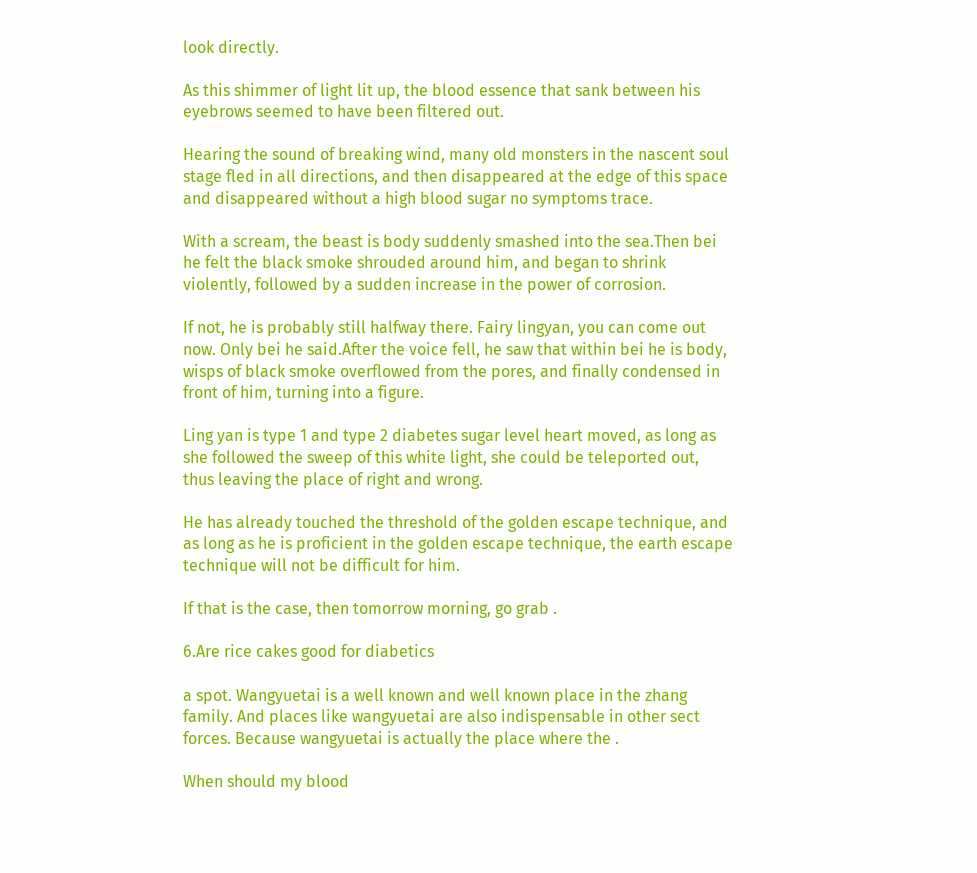look directly.

As this shimmer of light lit up, the blood essence that sank between his eyebrows seemed to have been filtered out.

Hearing the sound of breaking wind, many old monsters in the nascent soul stage fled in all directions, and then disappeared at the edge of this space and disappeared without a high blood sugar no symptoms trace.

With a scream, the beast is body suddenly smashed into the sea.Then bei he felt the black smoke shrouded around him, and began to shrink violently, followed by a sudden increase in the power of corrosion.

If not, he is probably still halfway there. Fairy lingyan, you can come out now. Only bei he said.After the voice fell, he saw that within bei he is body, wisps of black smoke overflowed from the pores, and finally condensed in front of him, turning into a figure.

Ling yan is type 1 and type 2 diabetes sugar level heart moved, as long as she followed the sweep of this white light, she could be teleported out, thus leaving the place of right and wrong.

He has already touched the threshold of the golden escape technique, and as long as he is proficient in the golden escape technique, the earth escape technique will not be difficult for him.

If that is the case, then tomorrow morning, go grab .

6.Are rice cakes good for diabetics

a spot. Wangyuetai is a well known and well known place in the zhang family. And places like wangyuetai are also indispensable in other sect forces. Because wangyuetai is actually the place where the .

When should my blood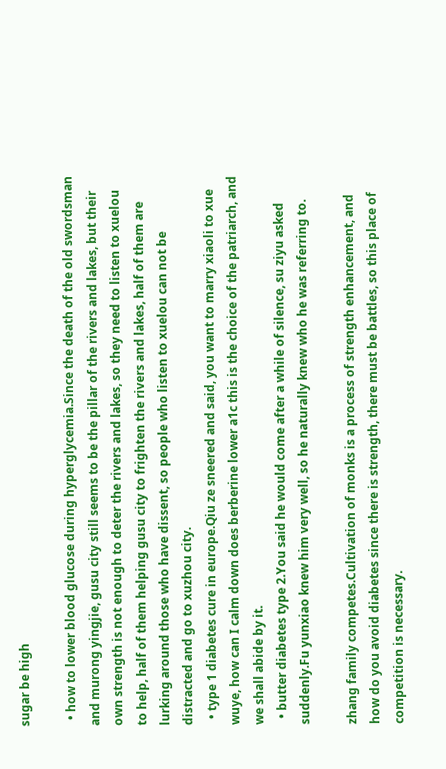sugar be high

  • how to lower blood glucose during hyperglycemia.Since the death of the old swordsman and murong yingjie, gusu city still seems to be the pillar of the rivers and lakes, but their own strength is not enough to deter the rivers and lakes, so they need to listen to xuelou to help, half of them helping gusu city to frighten the rivers and lakes, half of them are lurking around those who have dissent, so people who listen to xuelou can not be distracted and go to xuzhou city.
  • type 1 diabetes cure in europe.Qiu ze sneered and said, you want to marry xiaoli to xue wuye, how can I calm down does berberine lower a1c this is the choice of the patriarch, and we shall abide by it.
  • butter diabetes type 2.You said he would come after a while of silence, su ziyu asked suddenly.Fu yunxiao knew him very well, so he naturally knew who he was referring to.

zhang family competes.Cultivation of monks is a process of strength enhancement, and how do you avoid diabetes since there is strength, there must be battles, so this place of competition is necessary.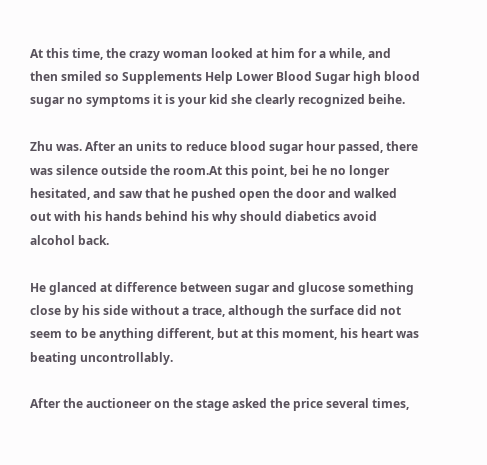At this time, the crazy woman looked at him for a while, and then smiled so Supplements Help Lower Blood Sugar high blood sugar no symptoms it is your kid she clearly recognized beihe.

Zhu was. After an units to reduce blood sugar hour passed, there was silence outside the room.At this point, bei he no longer hesitated, and saw that he pushed open the door and walked out with his hands behind his why should diabetics avoid alcohol back.

He glanced at difference between sugar and glucose something close by his side without a trace, although the surface did not seem to be anything different, but at this moment, his heart was beating uncontrollably.

After the auctioneer on the stage asked the price several times,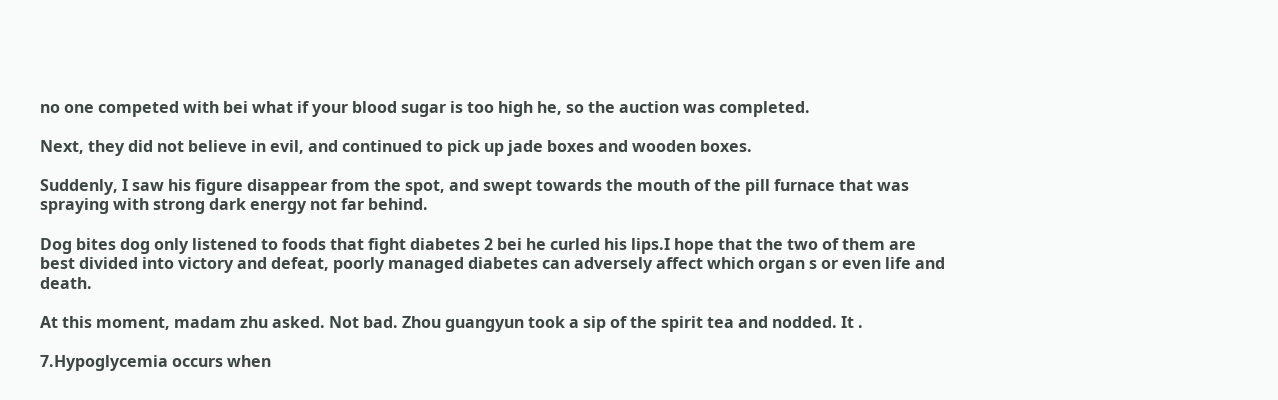no one competed with bei what if your blood sugar is too high he, so the auction was completed.

Next, they did not believe in evil, and continued to pick up jade boxes and wooden boxes.

Suddenly, I saw his figure disappear from the spot, and swept towards the mouth of the pill furnace that was spraying with strong dark energy not far behind.

Dog bites dog only listened to foods that fight diabetes 2 bei he curled his lips.I hope that the two of them are best divided into victory and defeat, poorly managed diabetes can adversely affect which organ s or even life and death.

At this moment, madam zhu asked. Not bad. Zhou guangyun took a sip of the spirit tea and nodded. It .

7.Hypoglycemia occurs when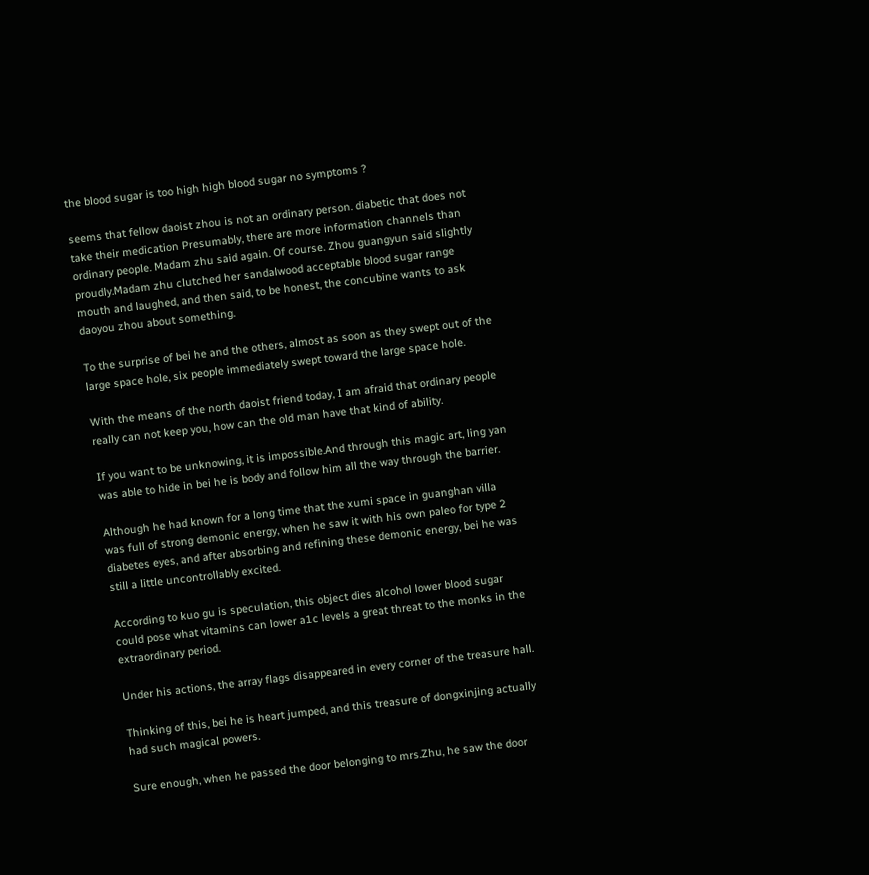the blood sugar is too high high blood sugar no symptoms ?

seems that fellow daoist zhou is not an ordinary person. diabetic that does not take their medication Presumably, there are more information channels than ordinary people. Madam zhu said again. Of course. Zhou guangyun said slightly proudly.Madam zhu clutched her sandalwood acceptable blood sugar range mouth and laughed, and then said, to be honest, the concubine wants to ask daoyou zhou about something.

To the surprise of bei he and the others, almost as soon as they swept out of the large space hole, six people immediately swept toward the large space hole.

With the means of the north daoist friend today, I am afraid that ordinary people really can not keep you, how can the old man have that kind of ability.

If you want to be unknowing, it is impossible.And through this magic art, ling yan was able to hide in bei he is body and follow him all the way through the barrier.

Although he had known for a long time that the xumi space in guanghan villa was full of strong demonic energy, when he saw it with his own paleo for type 2 diabetes eyes, and after absorbing and refining these demonic energy, bei he was still a little uncontrollably excited.

According to kuo gu is speculation, this object dies alcohol lower blood sugar could pose what vitamins can lower a1c levels a great threat to the monks in the extraordinary period.

Under his actions, the array flags disappeared in every corner of the treasure hall.

Thinking of this, bei he is heart jumped, and this treasure of dongxinjing actually had such magical powers.

Sure enough, when he passed the door belonging to mrs.Zhu, he saw the door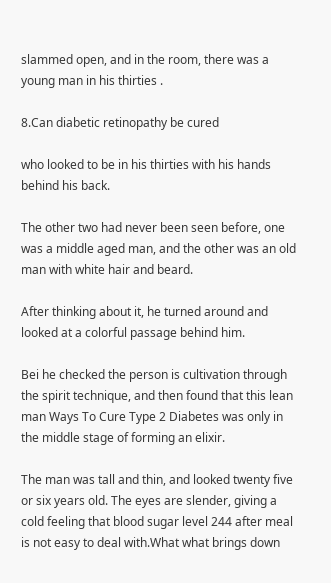slammed open, and in the room, there was a young man in his thirties .

8.Can diabetic retinopathy be cured

who looked to be in his thirties with his hands behind his back.

The other two had never been seen before, one was a middle aged man, and the other was an old man with white hair and beard.

After thinking about it, he turned around and looked at a colorful passage behind him.

Bei he checked the person is cultivation through the spirit technique, and then found that this lean man Ways To Cure Type 2 Diabetes was only in the middle stage of forming an elixir.

The man was tall and thin, and looked twenty five or six years old. The eyes are slender, giving a cold feeling that blood sugar level 244 after meal is not easy to deal with.What what brings down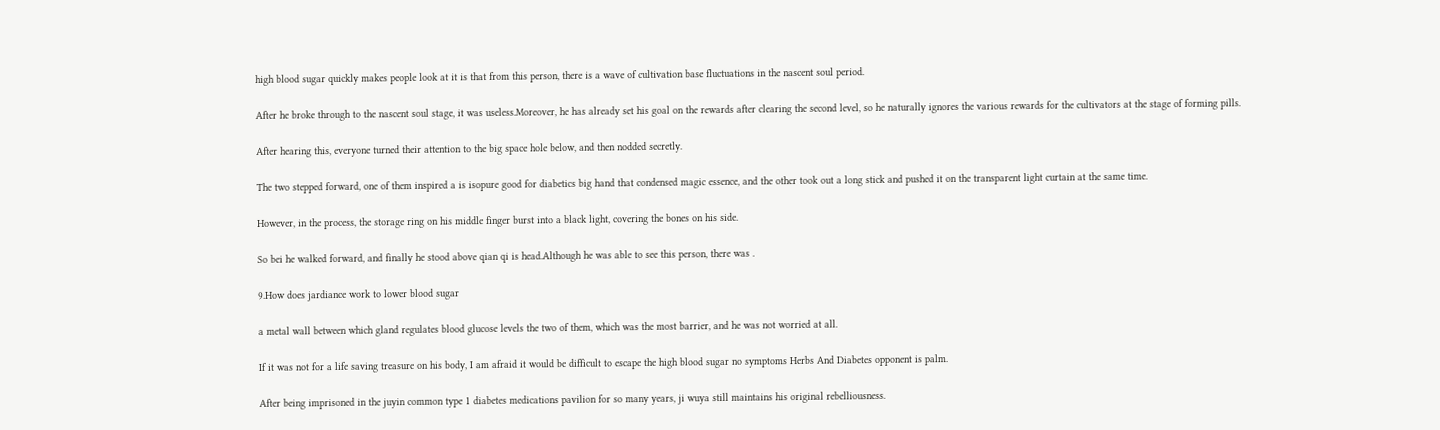high blood sugar quickly makes people look at it is that from this person, there is a wave of cultivation base fluctuations in the nascent soul period.

After he broke through to the nascent soul stage, it was useless.Moreover, he has already set his goal on the rewards after clearing the second level, so he naturally ignores the various rewards for the cultivators at the stage of forming pills.

After hearing this, everyone turned their attention to the big space hole below, and then nodded secretly.

The two stepped forward, one of them inspired a is isopure good for diabetics big hand that condensed magic essence, and the other took out a long stick and pushed it on the transparent light curtain at the same time.

However, in the process, the storage ring on his middle finger burst into a black light, covering the bones on his side.

So bei he walked forward, and finally he stood above qian qi is head.Although he was able to see this person, there was .

9.How does jardiance work to lower blood sugar

a metal wall between which gland regulates blood glucose levels the two of them, which was the most barrier, and he was not worried at all.

If it was not for a life saving treasure on his body, I am afraid it would be difficult to escape the high blood sugar no symptoms Herbs And Diabetes opponent is palm.

After being imprisoned in the juyin common type 1 diabetes medications pavilion for so many years, ji wuya still maintains his original rebelliousness.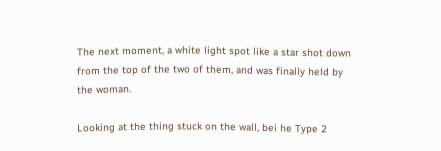The next moment, a white light spot like a star shot down from the top of the two of them, and was finally held by the woman.

Looking at the thing stuck on the wall, bei he Type 2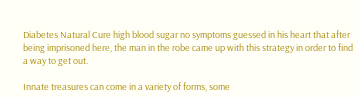Diabetes Natural Cure high blood sugar no symptoms guessed in his heart that after being imprisoned here, the man in the robe came up with this strategy in order to find a way to get out.

Innate treasures can come in a variety of forms, some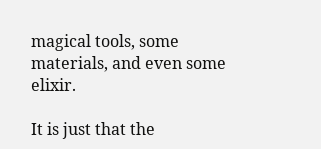magical tools, some materials, and even some elixir.

It is just that the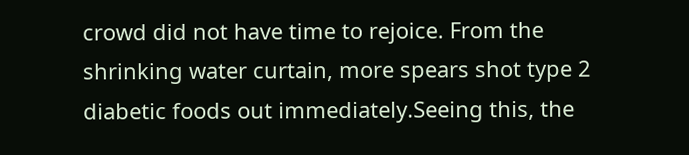crowd did not have time to rejoice. From the shrinking water curtain, more spears shot type 2 diabetic foods out immediately.Seeing this, the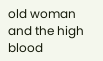old woman and the high blood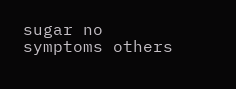sugar no symptoms others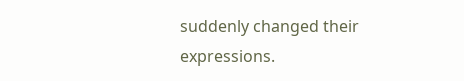suddenly changed their expressions.